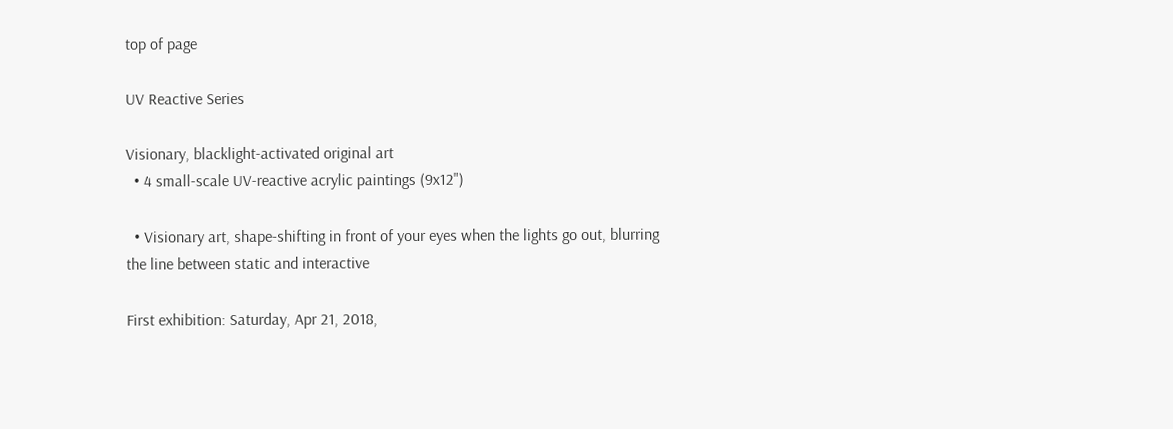top of page

UV Reactive Series

Visionary, blacklight-activated original art
  • 4 small-scale UV-reactive acrylic paintings (9x12")

  • Visionary art, shape-shifting in front of your eyes when the lights go out, blurring the line between static and interactive

First exhibition: Saturday, Apr 21, 2018,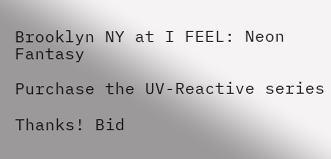Brooklyn NY at I FEEL: Neon Fantasy

Purchase the UV-Reactive series

Thanks! Bid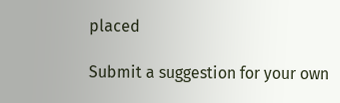placed

Submit a suggestion for your own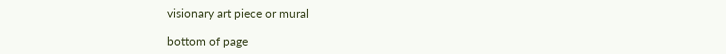visionary art piece or mural

bottom of page